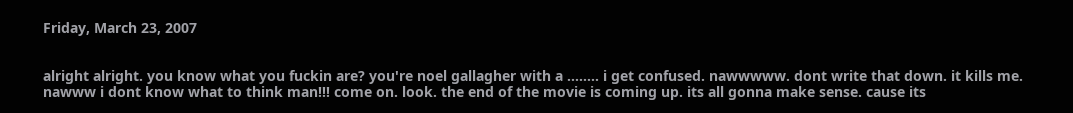Friday, March 23, 2007


alright alright. you know what you fuckin are? you're noel gallagher with a ........ i get confused. nawwwww. dont write that down. it kills me. nawww i dont know what to think man!!! come on. look. the end of the movie is coming up. its all gonna make sense. cause its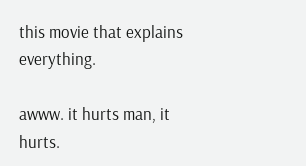this movie that explains everything.

awww. it hurts man, it hurts.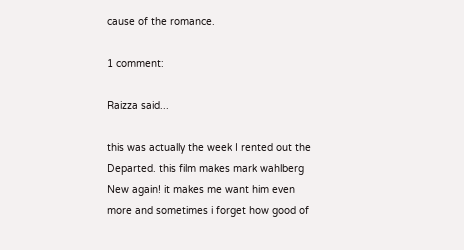cause of the romance.

1 comment:

Raizza said...

this was actually the week I rented out the Departed. this film makes mark wahlberg New again! it makes me want him even more and sometimes i forget how good of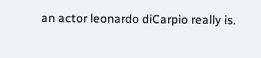an actor leonardo diCarpio really is.